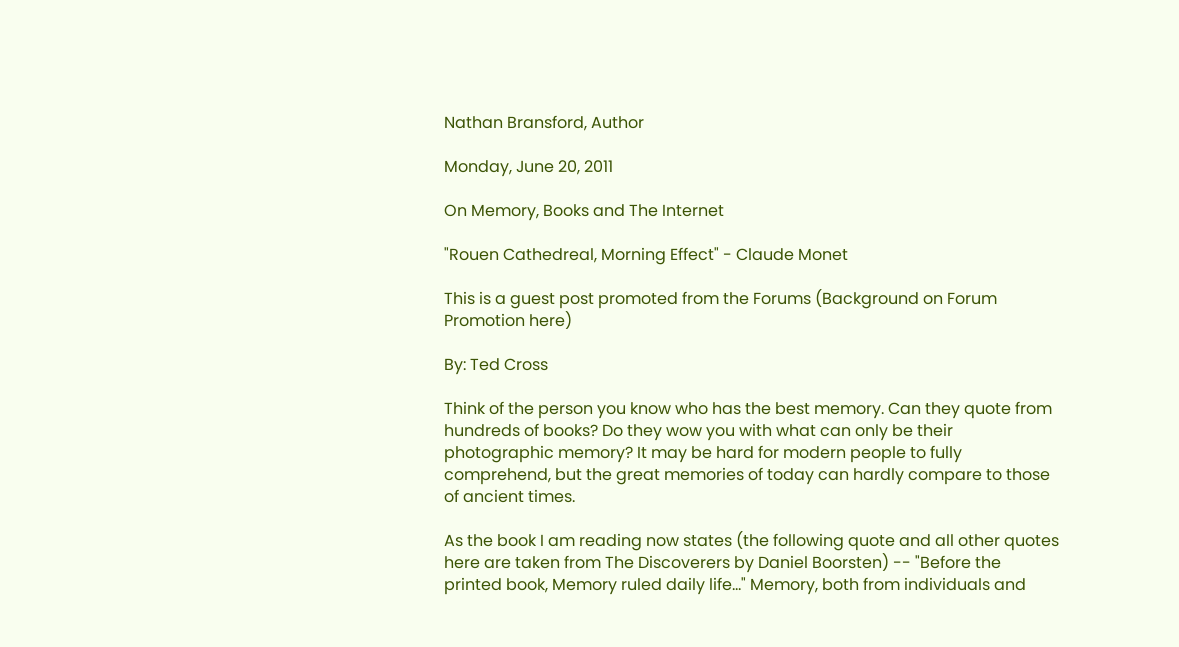Nathan Bransford, Author

Monday, June 20, 2011

On Memory, Books and The Internet

"Rouen Cathedreal, Morning Effect" - Claude Monet

This is a guest post promoted from the Forums (Background on Forum Promotion here)

By: Ted Cross

Think of the person you know who has the best memory. Can they quote from hundreds of books? Do they wow you with what can only be their photographic memory? It may be hard for modern people to fully comprehend, but the great memories of today can hardly compare to those of ancient times.

As the book I am reading now states (the following quote and all other quotes here are taken from The Discoverers by Daniel Boorsten) -- "Before the printed book, Memory ruled daily life..." Memory, both from individuals and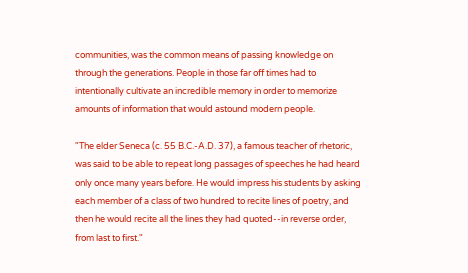communities, was the common means of passing knowledge on through the generations. People in those far off times had to intentionally cultivate an incredible memory in order to memorize amounts of information that would astound modern people.

"The elder Seneca (c. 55 B.C.-A.D. 37), a famous teacher of rhetoric, was said to be able to repeat long passages of speeches he had heard only once many years before. He would impress his students by asking each member of a class of two hundred to recite lines of poetry, and then he would recite all the lines they had quoted--in reverse order, from last to first."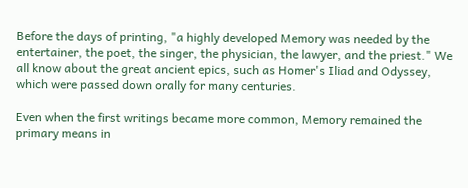Before the days of printing, "a highly developed Memory was needed by the entertainer, the poet, the singer, the physician, the lawyer, and the priest." We all know about the great ancient epics, such as Homer's Iliad and Odyssey, which were passed down orally for many centuries.

Even when the first writings became more common, Memory remained the primary means in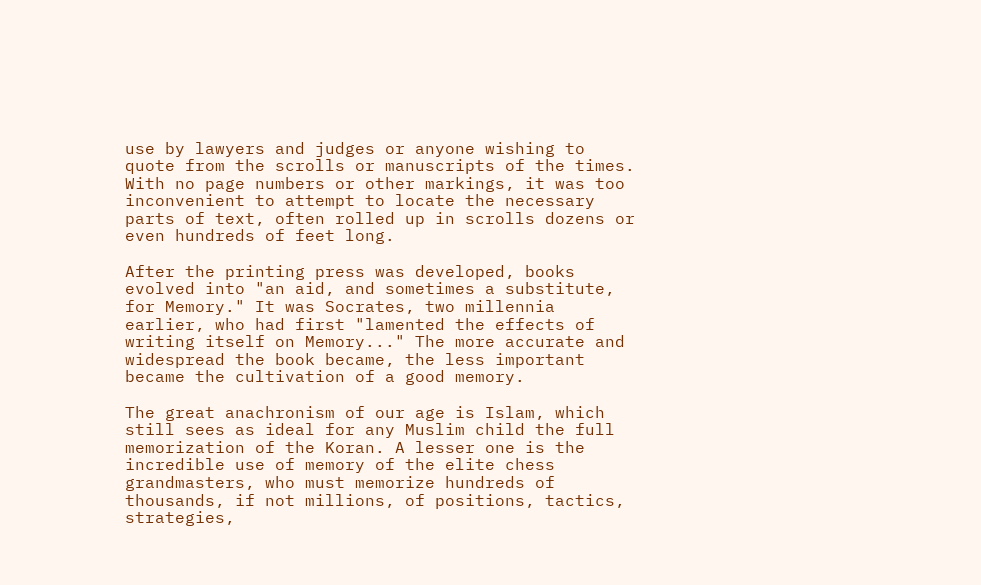use by lawyers and judges or anyone wishing to quote from the scrolls or manuscripts of the times. With no page numbers or other markings, it was too inconvenient to attempt to locate the necessary parts of text, often rolled up in scrolls dozens or even hundreds of feet long.

After the printing press was developed, books evolved into "an aid, and sometimes a substitute, for Memory." It was Socrates, two millennia earlier, who had first "lamented the effects of writing itself on Memory..." The more accurate and widespread the book became, the less important became the cultivation of a good memory.

The great anachronism of our age is Islam, which still sees as ideal for any Muslim child the full memorization of the Koran. A lesser one is the incredible use of memory of the elite chess grandmasters, who must memorize hundreds of thousands, if not millions, of positions, tactics, strategies,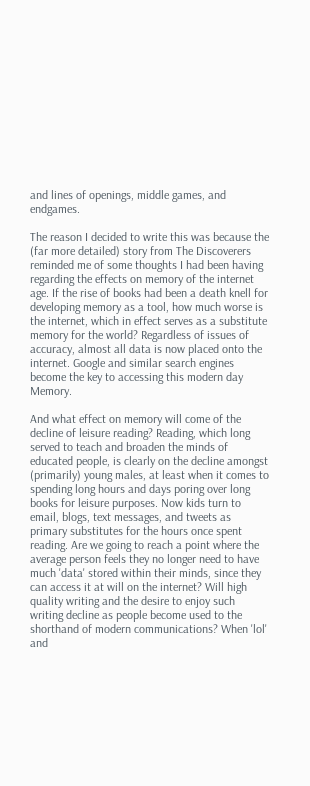and lines of openings, middle games, and endgames.

The reason I decided to write this was because the (far more detailed) story from The Discoverers reminded me of some thoughts I had been having regarding the effects on memory of the internet age. If the rise of books had been a death knell for developing memory as a tool, how much worse is the internet, which in effect serves as a substitute memory for the world? Regardless of issues of accuracy, almost all data is now placed onto the internet. Google and similar search engines become the key to accessing this modern day Memory.

And what effect on memory will come of the decline of leisure reading? Reading, which long served to teach and broaden the minds of educated people, is clearly on the decline amongst (primarily) young males, at least when it comes to spending long hours and days poring over long books for leisure purposes. Now kids turn to email, blogs, text messages, and tweets as primary substitutes for the hours once spent reading. Are we going to reach a point where the average person feels they no longer need to have much 'data' stored within their minds, since they can access it at will on the internet? Will high quality writing and the desire to enjoy such writing decline as people become used to the shorthand of modern communications? When 'lol' and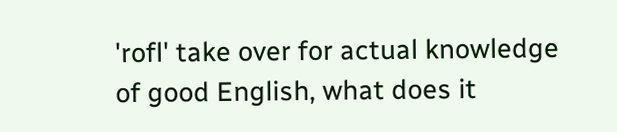'rofl' take over for actual knowledge of good English, what does it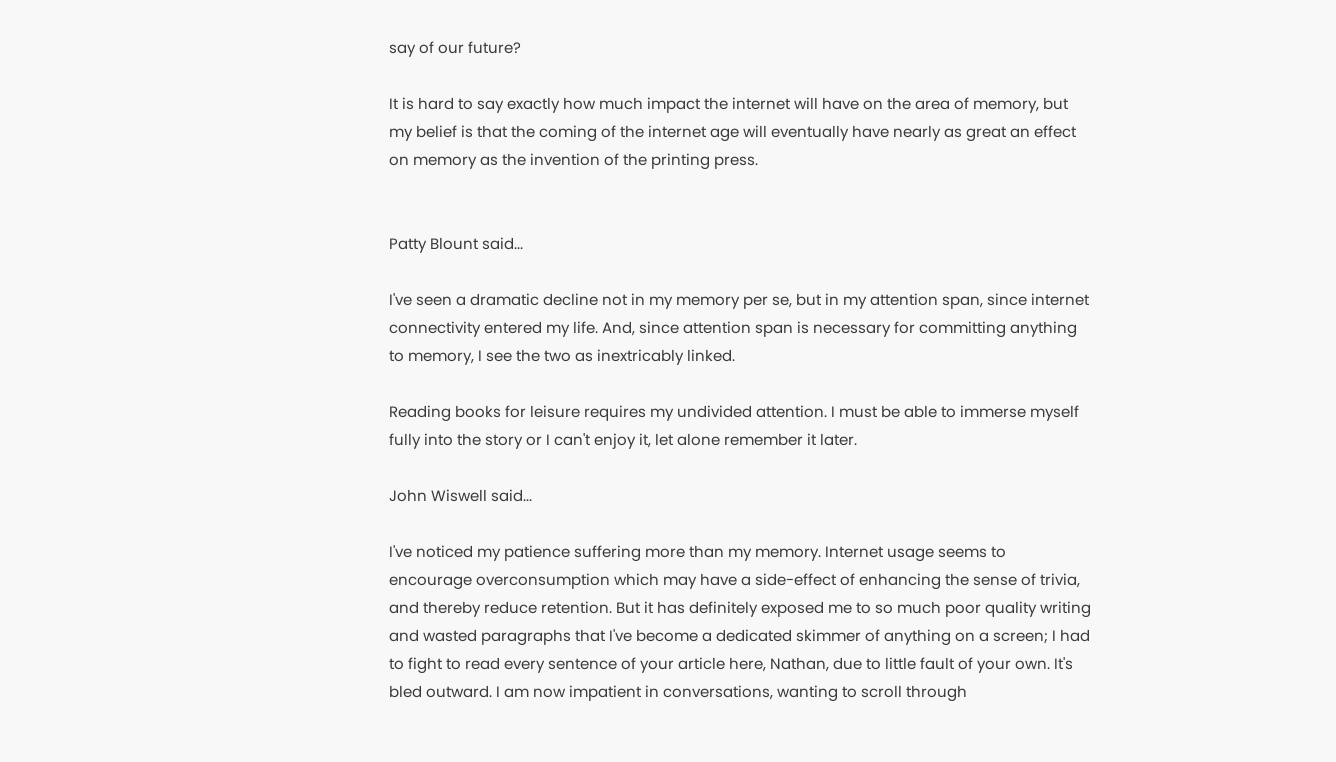say of our future?

It is hard to say exactly how much impact the internet will have on the area of memory, but my belief is that the coming of the internet age will eventually have nearly as great an effect on memory as the invention of the printing press.


Patty Blount said...

I've seen a dramatic decline not in my memory per se, but in my attention span, since internet connectivity entered my life. And, since attention span is necessary for committing anything to memory, I see the two as inextricably linked.

Reading books for leisure requires my undivided attention. I must be able to immerse myself fully into the story or I can't enjoy it, let alone remember it later.

John Wiswell said...

I've noticed my patience suffering more than my memory. Internet usage seems to encourage overconsumption which may have a side-effect of enhancing the sense of trivia, and thereby reduce retention. But it has definitely exposed me to so much poor quality writing and wasted paragraphs that I've become a dedicated skimmer of anything on a screen; I had to fight to read every sentence of your article here, Nathan, due to little fault of your own. It's bled outward. I am now impatient in conversations, wanting to scroll through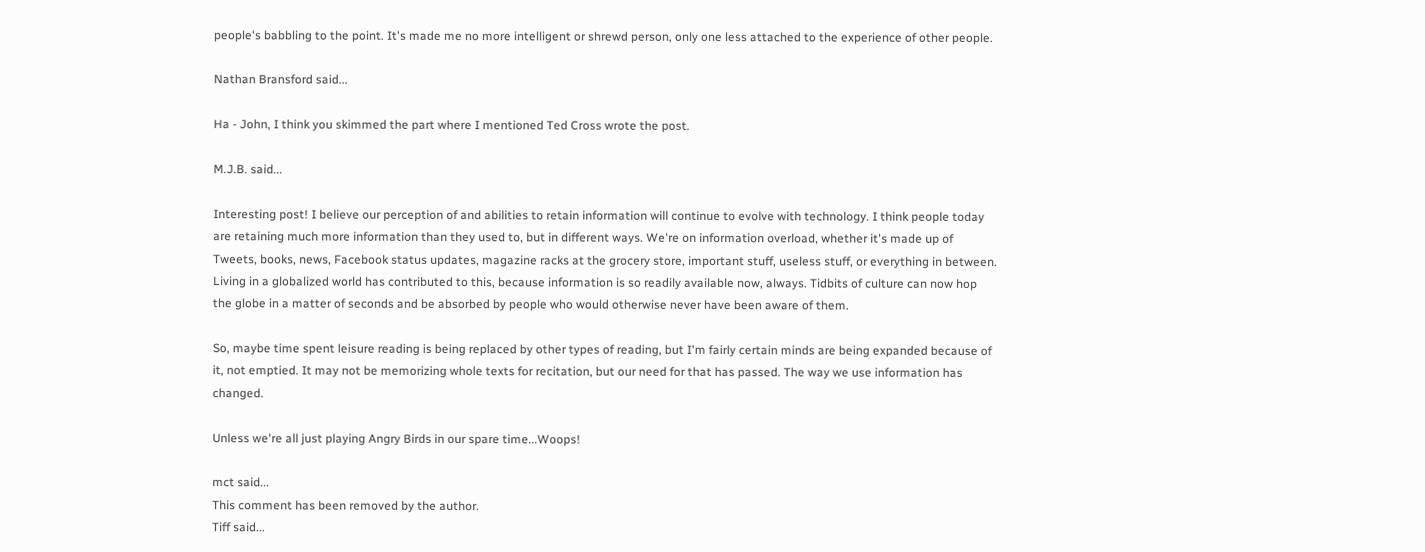people's babbling to the point. It's made me no more intelligent or shrewd person, only one less attached to the experience of other people.

Nathan Bransford said...

Ha - John, I think you skimmed the part where I mentioned Ted Cross wrote the post.

M.J.B. said...

Interesting post! I believe our perception of and abilities to retain information will continue to evolve with technology. I think people today are retaining much more information than they used to, but in different ways. We're on information overload, whether it's made up of Tweets, books, news, Facebook status updates, magazine racks at the grocery store, important stuff, useless stuff, or everything in between. Living in a globalized world has contributed to this, because information is so readily available now, always. Tidbits of culture can now hop the globe in a matter of seconds and be absorbed by people who would otherwise never have been aware of them.

So, maybe time spent leisure reading is being replaced by other types of reading, but I'm fairly certain minds are being expanded because of it, not emptied. It may not be memorizing whole texts for recitation, but our need for that has passed. The way we use information has changed.

Unless we're all just playing Angry Birds in our spare time...Woops!

mct said...
This comment has been removed by the author.
Tiff said...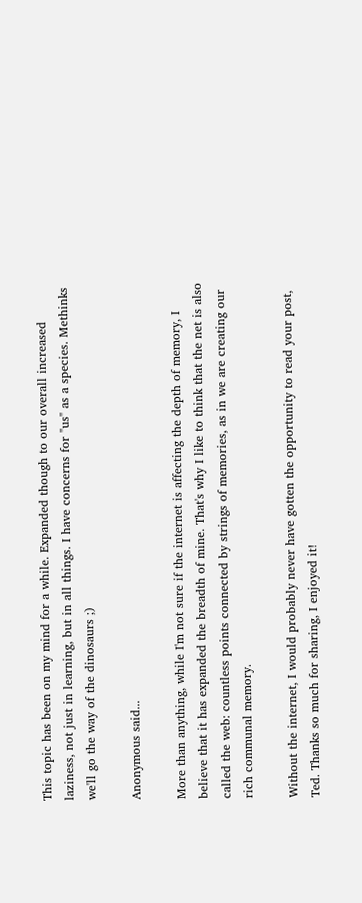This topic has been on my mind for a while. Expanded though to our overall increased laziness, not just in learning, but in all things. I have concerns for "us" as a species. Methinks we'll go the way of the dinosaurs ;)

Anonymous said...

More than anything, while I'm not sure if the internet is affecting the depth of memory, I believe that it has expanded the breadth of mine. That's why I like to think that the net is also called the web: countless points connected by strings of memories, as in we are creating our rich communal memory.

Without the internet, I would probably never have gotten the opportunity to read your post, Ted. Thanks so much for sharing, I enjoyed it!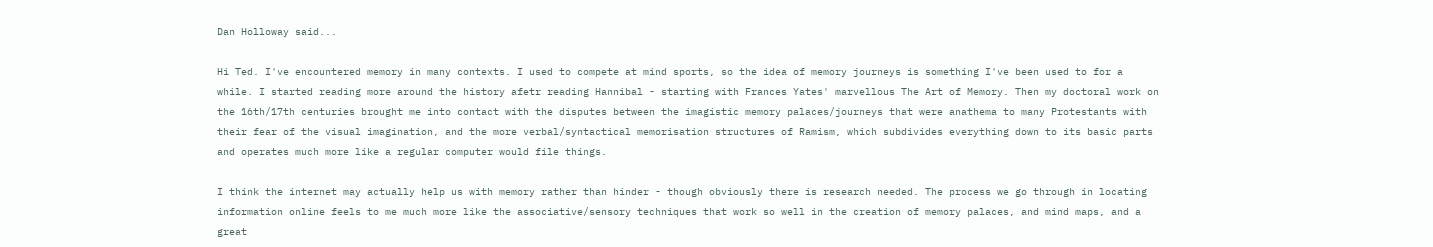Dan Holloway said...

Hi Ted. I've encountered memory in many contexts. I used to compete at mind sports, so the idea of memory journeys is something I've been used to for a while. I started reading more around the history afetr reading Hannibal - starting with Frances Yates' marvellous The Art of Memory. Then my doctoral work on the 16th/17th centuries brought me into contact with the disputes between the imagistic memory palaces/journeys that were anathema to many Protestants with their fear of the visual imagination, and the more verbal/syntactical memorisation structures of Ramism, which subdivides everything down to its basic parts and operates much more like a regular computer would file things.

I think the internet may actually help us with memory rather than hinder - though obviously there is research needed. The process we go through in locating information online feels to me much more like the associative/sensory techniques that work so well in the creation of memory palaces, and mind maps, and a great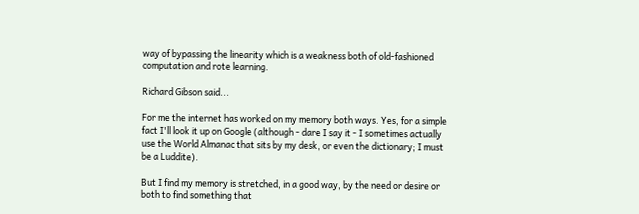way of bypassing the linearity which is a weakness both of old-fashioned computation and rote learning.

Richard Gibson said...

For me the internet has worked on my memory both ways. Yes, for a simple fact I'll look it up on Google (although - dare I say it - I sometimes actually use the World Almanac that sits by my desk, or even the dictionary; I must be a Luddite).

But I find my memory is stretched, in a good way, by the need or desire or both to find something that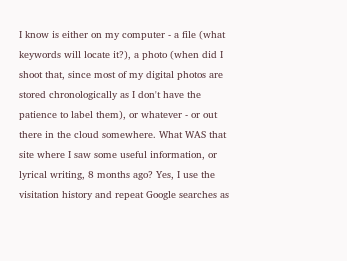I know is either on my computer - a file (what keywords will locate it?), a photo (when did I shoot that, since most of my digital photos are stored chronologically as I don't have the patience to label them), or whatever - or out there in the cloud somewhere. What WAS that site where I saw some useful information, or lyrical writing, 8 months ago? Yes, I use the visitation history and repeat Google searches as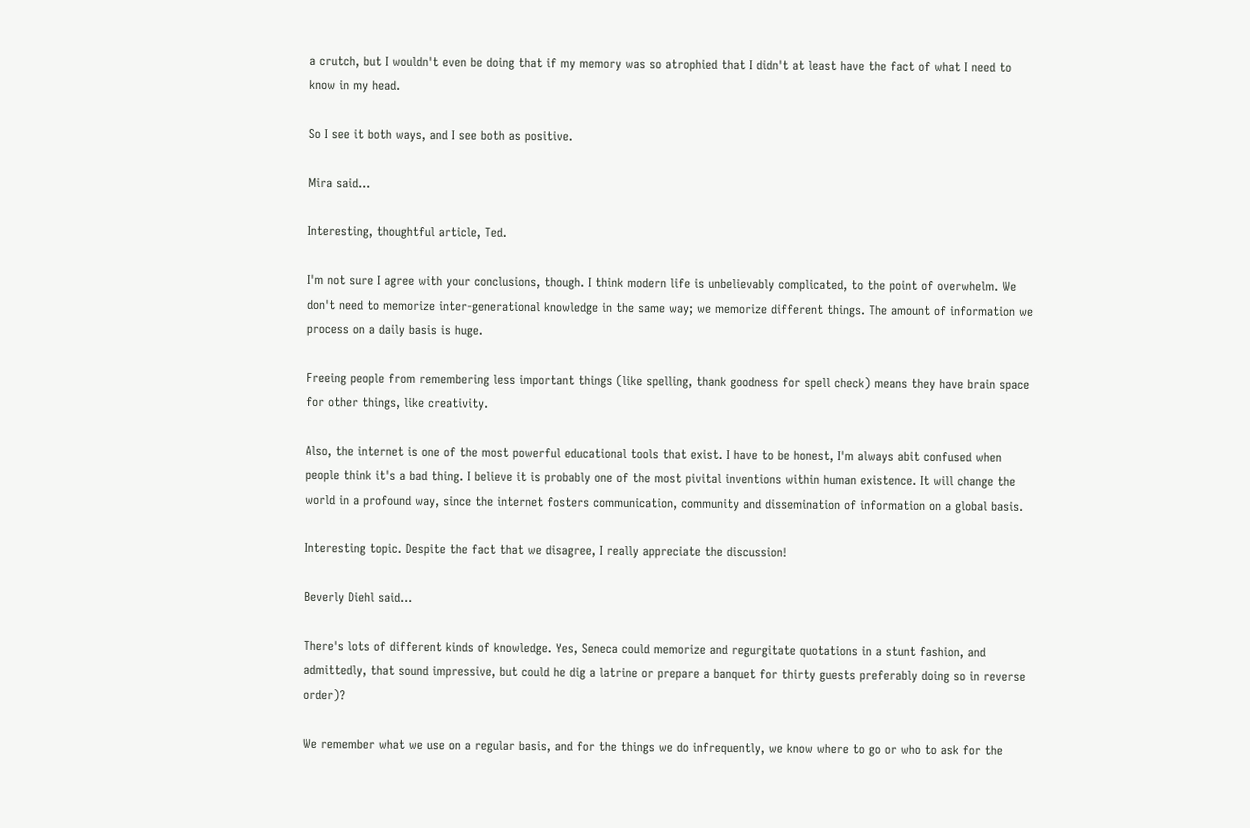a crutch, but I wouldn't even be doing that if my memory was so atrophied that I didn't at least have the fact of what I need to know in my head.

So I see it both ways, and I see both as positive.

Mira said...

Interesting, thoughtful article, Ted.

I'm not sure I agree with your conclusions, though. I think modern life is unbelievably complicated, to the point of overwhelm. We don't need to memorize inter-generational knowledge in the same way; we memorize different things. The amount of information we process on a daily basis is huge.

Freeing people from remembering less important things (like spelling, thank goodness for spell check) means they have brain space for other things, like creativity.

Also, the internet is one of the most powerful educational tools that exist. I have to be honest, I'm always abit confused when people think it's a bad thing. I believe it is probably one of the most pivital inventions within human existence. It will change the world in a profound way, since the internet fosters communication, community and dissemination of information on a global basis.

Interesting topic. Despite the fact that we disagree, I really appreciate the discussion!

Beverly Diehl said...

There's lots of different kinds of knowledge. Yes, Seneca could memorize and regurgitate quotations in a stunt fashion, and admittedly, that sound impressive, but could he dig a latrine or prepare a banquet for thirty guests preferably doing so in reverse order)?

We remember what we use on a regular basis, and for the things we do infrequently, we know where to go or who to ask for the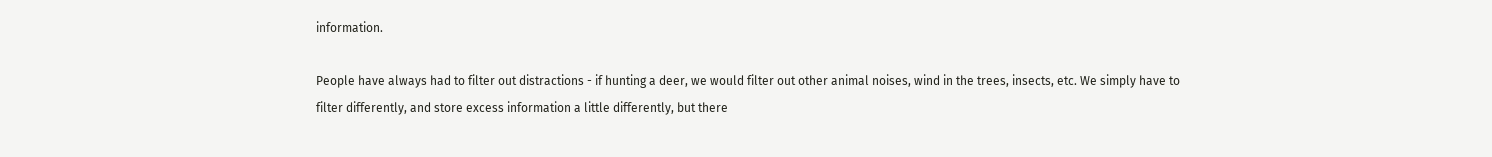information.

People have always had to filter out distractions - if hunting a deer, we would filter out other animal noises, wind in the trees, insects, etc. We simply have to filter differently, and store excess information a little differently, but there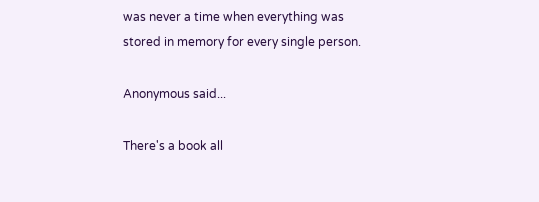was never a time when everything was stored in memory for every single person.

Anonymous said...

There's a book all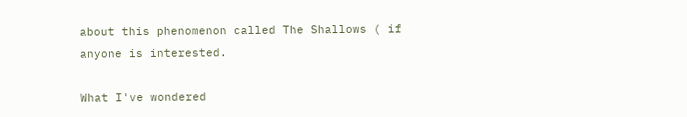about this phenomenon called The Shallows ( if anyone is interested.

What I've wondered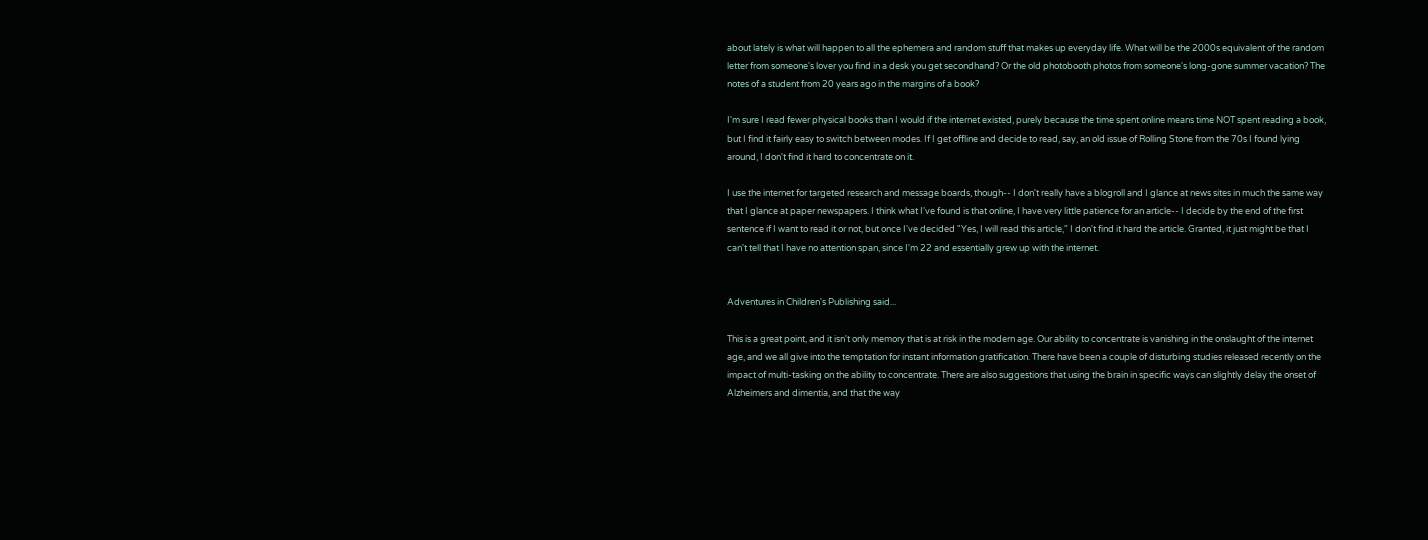about lately is what will happen to all the ephemera and random stuff that makes up everyday life. What will be the 2000s equivalent of the random letter from someone's lover you find in a desk you get secondhand? Or the old photobooth photos from someone's long-gone summer vacation? The notes of a student from 20 years ago in the margins of a book?

I'm sure I read fewer physical books than I would if the internet existed, purely because the time spent online means time NOT spent reading a book, but I find it fairly easy to switch between modes. If I get offline and decide to read, say, an old issue of Rolling Stone from the 70s I found lying around, I don't find it hard to concentrate on it.

I use the internet for targeted research and message boards, though-- I don't really have a blogroll and I glance at news sites in much the same way that I glance at paper newspapers. I think what I've found is that online, I have very little patience for an article-- I decide by the end of the first sentence if I want to read it or not, but once I've decided "Yes, I will read this article," I don't find it hard the article. Granted, it just might be that I can't tell that I have no attention span, since I'm 22 and essentially grew up with the internet.


Adventures in Children's Publishing said...

This is a great point, and it isn't only memory that is at risk in the modern age. Our ability to concentrate is vanishing in the onslaught of the internet age, and we all give into the temptation for instant information gratification. There have been a couple of disturbing studies released recently on the impact of multi-tasking on the ability to concentrate. There are also suggestions that using the brain in specific ways can slightly delay the onset of Alzheimers and dimentia, and that the way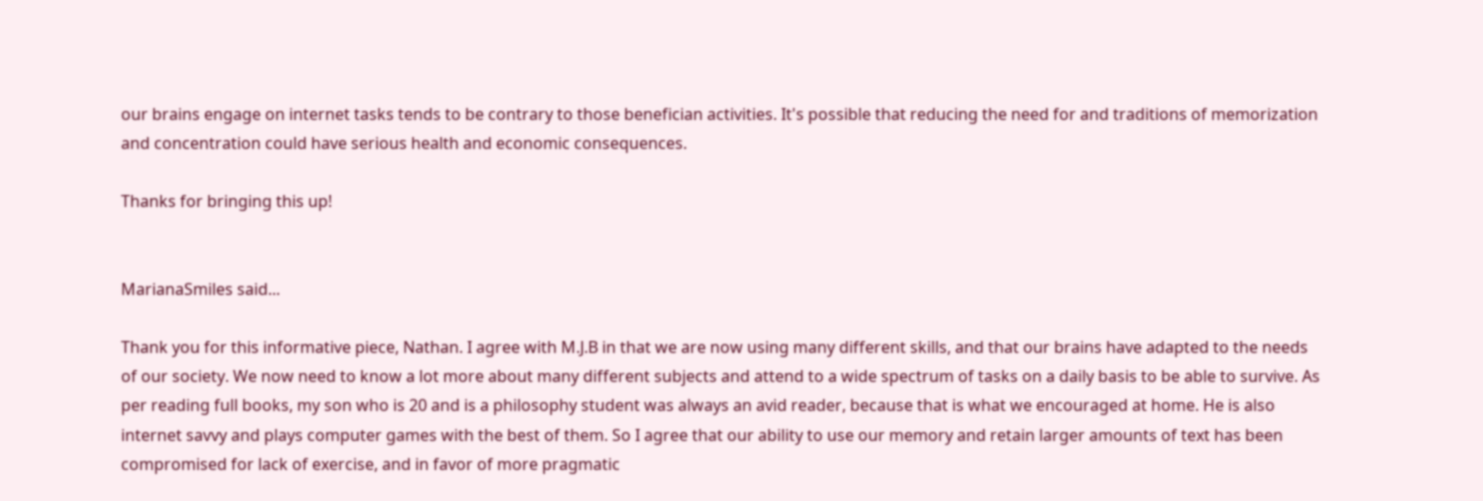our brains engage on internet tasks tends to be contrary to those benefician activities. It's possible that reducing the need for and traditions of memorization and concentration could have serious health and economic consequences.

Thanks for bringing this up!


MarianaSmiles said...

Thank you for this informative piece, Nathan. I agree with M.J.B in that we are now using many different skills, and that our brains have adapted to the needs of our society. We now need to know a lot more about many different subjects and attend to a wide spectrum of tasks on a daily basis to be able to survive. As per reading full books, my son who is 20 and is a philosophy student was always an avid reader, because that is what we encouraged at home. He is also internet savvy and plays computer games with the best of them. So I agree that our ability to use our memory and retain larger amounts of text has been compromised for lack of exercise, and in favor of more pragmatic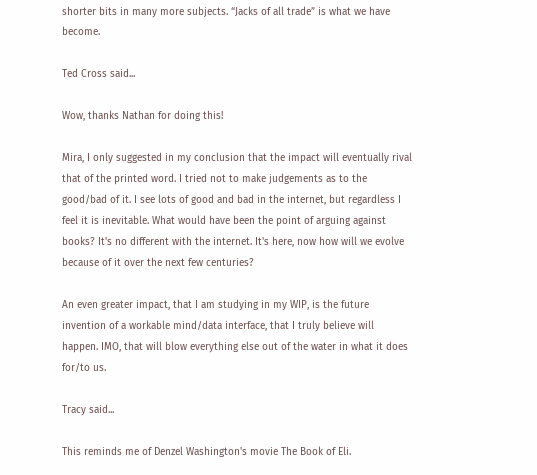shorter bits in many more subjects. “Jacks of all trade” is what we have become.

Ted Cross said...

Wow, thanks Nathan for doing this!

Mira, I only suggested in my conclusion that the impact will eventually rival that of the printed word. I tried not to make judgements as to the good/bad of it. I see lots of good and bad in the internet, but regardless I feel it is inevitable. What would have been the point of arguing against books? It's no different with the internet. It's here, now how will we evolve because of it over the next few centuries?

An even greater impact, that I am studying in my WIP, is the future invention of a workable mind/data interface, that I truly believe will happen. IMO, that will blow everything else out of the water in what it does for/to us.

Tracy said...

This reminds me of Denzel Washington's movie The Book of Eli.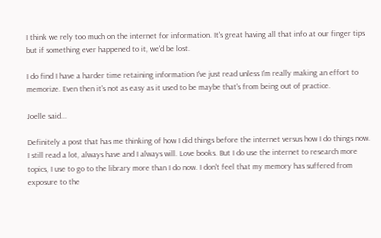I think we rely too much on the internet for information. It's great having all that info at our finger tips but if something ever happened to it, we'd be lost.

I do find I have a harder time retaining information I've just read unless I'm really making an effort to memorize. Even then it's not as easy as it used to be maybe that's from being out of practice.

Joelle said...

Definitely a post that has me thinking of how I did things before the internet versus how I do things now. I still read a lot, always have and I always will. Love books. But I do use the internet to research more topics, I use to go to the library more than I do now. I don't feel that my memory has suffered from exposure to the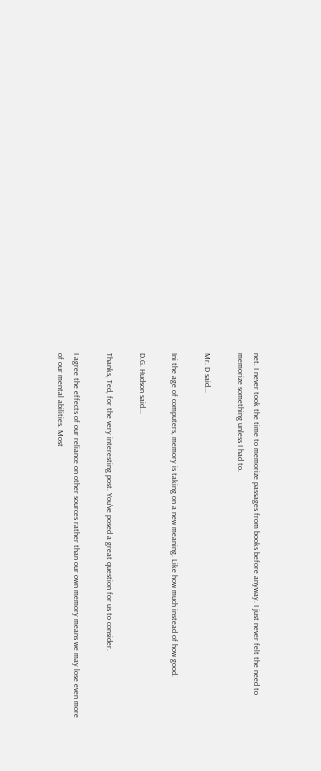net. I never took the time to memorize passages from books before anyway. I just never felt the need to memorize something unless I had to.

Mr. D said...

Ini the age of computers, memory is taking on a new meaning. Like how much instead of how good.

D.G. Hudson said...

Thanks, Ted, for the very interesting post. You've posed a great question for us to consider.

I agree the effects of our reliance on other sources rather than our own memory means we may lose even more of our mental abilities. Most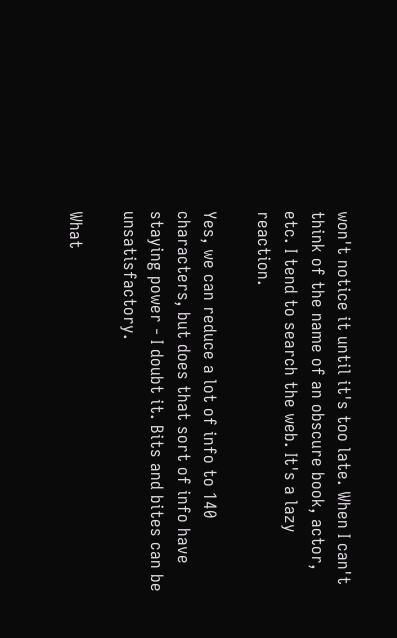won't notice it until it's too late. When I can't think of the name of an obscure book, actor, etc. I tend to search the web. It's a lazy reaction.

Yes, we can reduce a lot of info to 140 characters, but does that sort of info have staying power - I doubt it. Bits and bites can be unsatisfactory.

What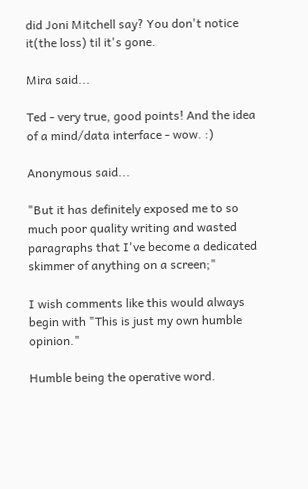did Joni Mitchell say? You don't notice it(the loss) til it's gone.

Mira said...

Ted - very true, good points! And the idea of a mind/data interface - wow. :)

Anonymous said...

"But it has definitely exposed me to so much poor quality writing and wasted paragraphs that I've become a dedicated skimmer of anything on a screen;"

I wish comments like this would always begin with "This is just my own humble opinion."

Humble being the operative word.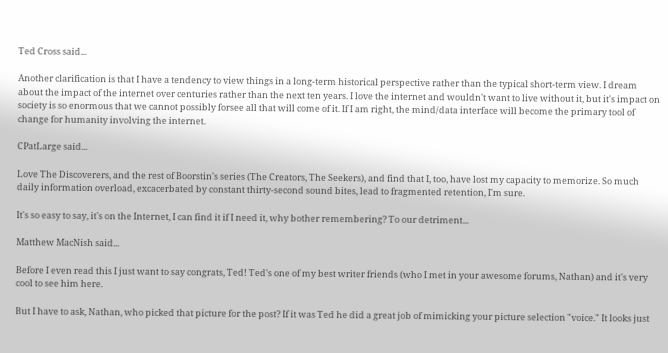Ted Cross said...

Another clarification is that I have a tendency to view things in a long-term historical perspective rather than the typical short-term view. I dream about the impact of the internet over centuries rather than the next ten years. I love the internet and wouldn't want to live without it, but it's impact on society is so enormous that we cannot possibly forsee all that will come of it. If I am right, the mind/data interface will become the primary tool of change for humanity involving the internet.

CPatLarge said...

Love The Discoverers, and the rest of Boorstin's series (The Creators, The Seekers), and find that I, too, have lost my capacity to memorize. So much daily information overload, excacerbated by constant thirty-second sound bites, lead to fragmented retention, I'm sure.

It's so easy to say, it's on the Internet, I can find it if I need it, why bother remembering? To our detriment...

Matthew MacNish said...

Before I even read this I just want to say congrats, Ted! Ted's one of my best writer friends (who I met in your awesome forums, Nathan) and it's very cool to see him here.

But I have to ask, Nathan, who picked that picture for the post? If it was Ted he did a great job of mimicking your picture selection "voice." It looks just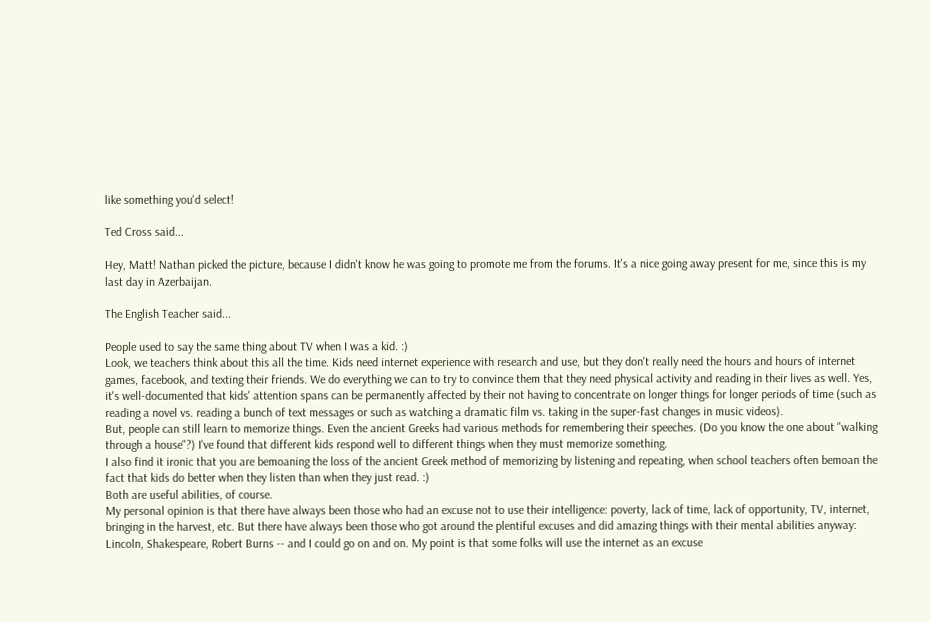like something you'd select!

Ted Cross said...

Hey, Matt! Nathan picked the picture, because I didn't know he was going to promote me from the forums. It's a nice going away present for me, since this is my last day in Azerbaijan.

The English Teacher said...

People used to say the same thing about TV when I was a kid. :)
Look, we teachers think about this all the time. Kids need internet experience with research and use, but they don't really need the hours and hours of internet games, facebook, and texting their friends. We do everything we can to try to convince them that they need physical activity and reading in their lives as well. Yes, it's well-documented that kids' attention spans can be permanently affected by their not having to concentrate on longer things for longer periods of time (such as reading a novel vs. reading a bunch of text messages or such as watching a dramatic film vs. taking in the super-fast changes in music videos).
But, people can still learn to memorize things. Even the ancient Greeks had various methods for remembering their speeches. (Do you know the one about "walking through a house"?) I've found that different kids respond well to different things when they must memorize something.
I also find it ironic that you are bemoaning the loss of the ancient Greek method of memorizing by listening and repeating, when school teachers often bemoan the fact that kids do better when they listen than when they just read. :)
Both are useful abilities, of course.
My personal opinion is that there have always been those who had an excuse not to use their intelligence: poverty, lack of time, lack of opportunity, TV, internet, bringing in the harvest, etc. But there have always been those who got around the plentiful excuses and did amazing things with their mental abilities anyway: Lincoln, Shakespeare, Robert Burns -- and I could go on and on. My point is that some folks will use the internet as an excuse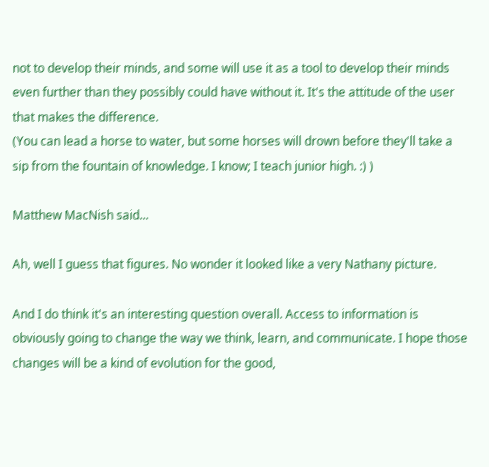not to develop their minds, and some will use it as a tool to develop their minds even further than they possibly could have without it. It's the attitude of the user that makes the difference.
(You can lead a horse to water, but some horses will drown before they'll take a sip from the fountain of knowledge. I know; I teach junior high. :) )

Matthew MacNish said...

Ah, well I guess that figures. No wonder it looked like a very Nathany picture.

And I do think it's an interesting question overall. Access to information is obviously going to change the way we think, learn, and communicate. I hope those changes will be a kind of evolution for the good,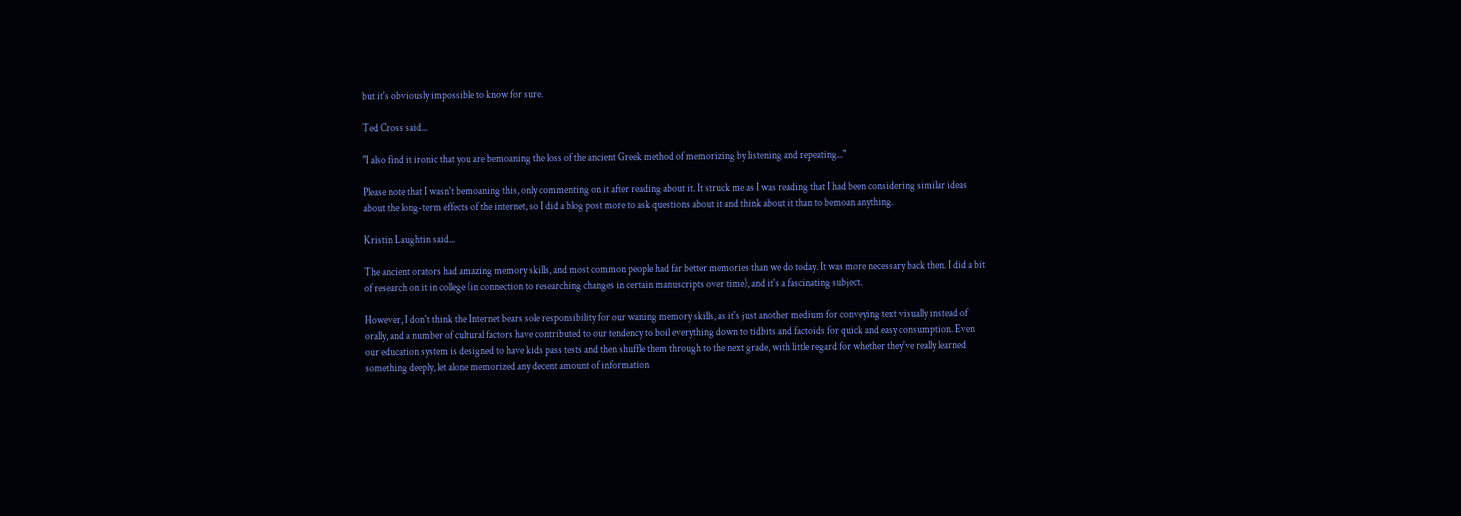but it's obviously impossible to know for sure.

Ted Cross said...

"I also find it ironic that you are bemoaning the loss of the ancient Greek method of memorizing by listening and repeating..."

Please note that I wasn't bemoaning this, only commenting on it after reading about it. It struck me as I was reading that I had been considering similar ideas about the long-term effects of the internet, so I did a blog post more to ask questions about it and think about it than to bemoan anything.

Kristin Laughtin said...

The ancient orators had amazing memory skills, and most common people had far better memories than we do today. It was more necessary back then. I did a bit of research on it in college (in connection to researching changes in certain manuscripts over time), and it's a fascinating subject.

However, I don't think the Internet bears sole responsibility for our waning memory skills, as it's just another medium for conveying text visually instead of orally, and a number of cultural factors have contributed to our tendency to boil everything down to tidbits and factoids for quick and easy consumption. Even our education system is designed to have kids pass tests and then shuffle them through to the next grade, with little regard for whether they've really learned something deeply, let alone memorized any decent amount of information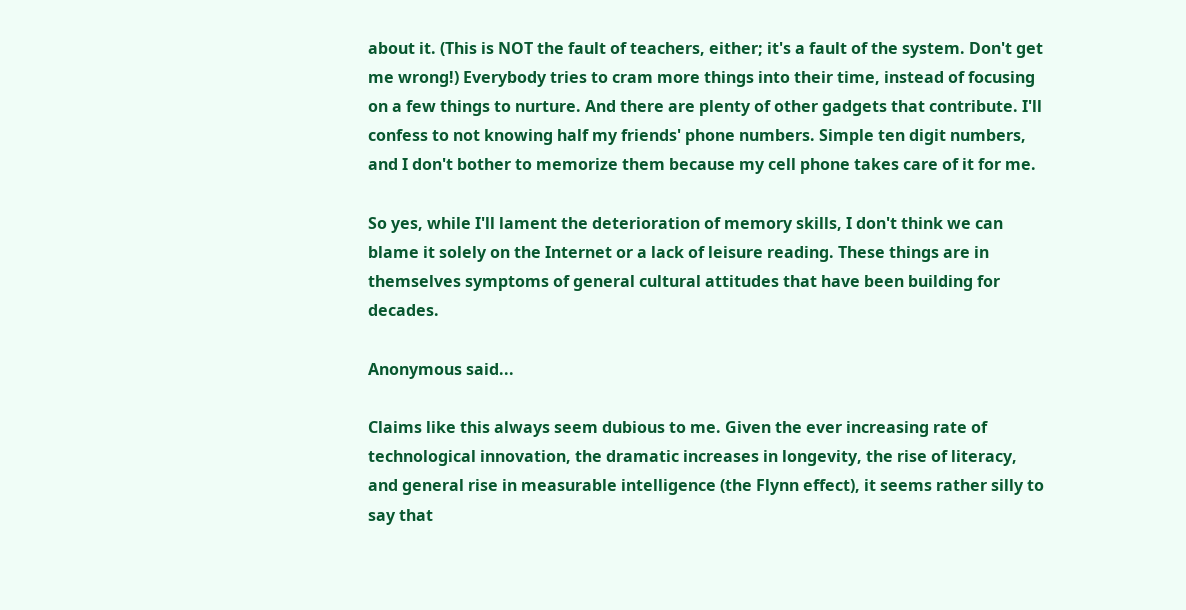about it. (This is NOT the fault of teachers, either; it's a fault of the system. Don't get me wrong!) Everybody tries to cram more things into their time, instead of focusing on a few things to nurture. And there are plenty of other gadgets that contribute. I'll confess to not knowing half my friends' phone numbers. Simple ten digit numbers, and I don't bother to memorize them because my cell phone takes care of it for me.

So yes, while I'll lament the deterioration of memory skills, I don't think we can blame it solely on the Internet or a lack of leisure reading. These things are in themselves symptoms of general cultural attitudes that have been building for decades.

Anonymous said...

Claims like this always seem dubious to me. Given the ever increasing rate of technological innovation, the dramatic increases in longevity, the rise of literacy, and general rise in measurable intelligence (the Flynn effect), it seems rather silly to say that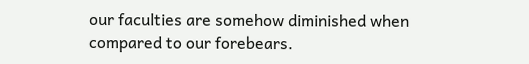our faculties are somehow diminished when compared to our forebears.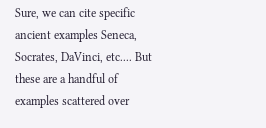Sure, we can cite specific ancient examples Seneca, Socrates, DaVinci, etc.... But these are a handful of examples scattered over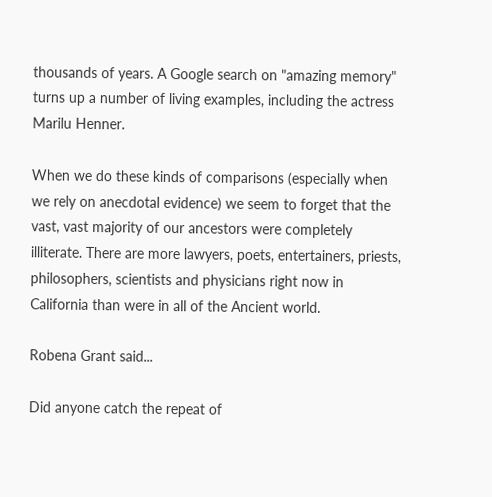thousands of years. A Google search on "amazing memory" turns up a number of living examples, including the actress Marilu Henner.

When we do these kinds of comparisons (especially when we rely on anecdotal evidence) we seem to forget that the vast, vast majority of our ancestors were completely illiterate. There are more lawyers, poets, entertainers, priests, philosophers, scientists and physicians right now in California than were in all of the Ancient world.

Robena Grant said...

Did anyone catch the repeat of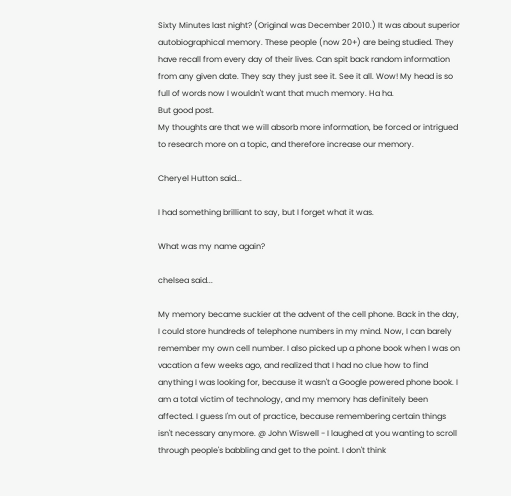Sixty Minutes last night? (Original was December 2010.) It was about superior autobiographical memory. These people (now 20+) are being studied. They have recall from every day of their lives. Can spit back random information from any given date. They say they just see it. See it all. Wow! My head is so full of words now I wouldn't want that much memory. Ha ha.
But good post.
My thoughts are that we will absorb more information, be forced or intrigued to research more on a topic, and therefore increase our memory.

Cheryel Hutton said...

I had something brilliant to say, but I forget what it was.

What was my name again?

chelsea said...

My memory became suckier at the advent of the cell phone. Back in the day, I could store hundreds of telephone numbers in my mind. Now, I can barely remember my own cell number. I also picked up a phone book when I was on vacation a few weeks ago, and realized that I had no clue how to find anything I was looking for, because it wasn't a Google powered phone book. I am a total victim of technology, and my memory has definitely been affected. I guess I'm out of practice, because remembering certain things isn't necessary anymore. @ John Wiswell - I laughed at you wanting to scroll through people's babbling and get to the point. I don't think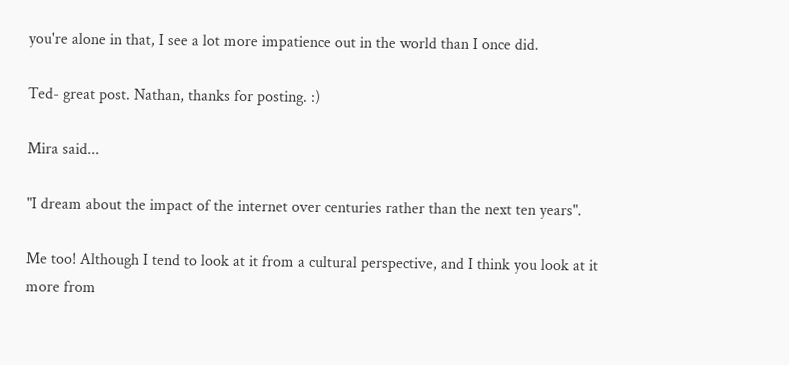you're alone in that, I see a lot more impatience out in the world than I once did.

Ted- great post. Nathan, thanks for posting. :)

Mira said...

"I dream about the impact of the internet over centuries rather than the next ten years".

Me too! Although I tend to look at it from a cultural perspective, and I think you look at it more from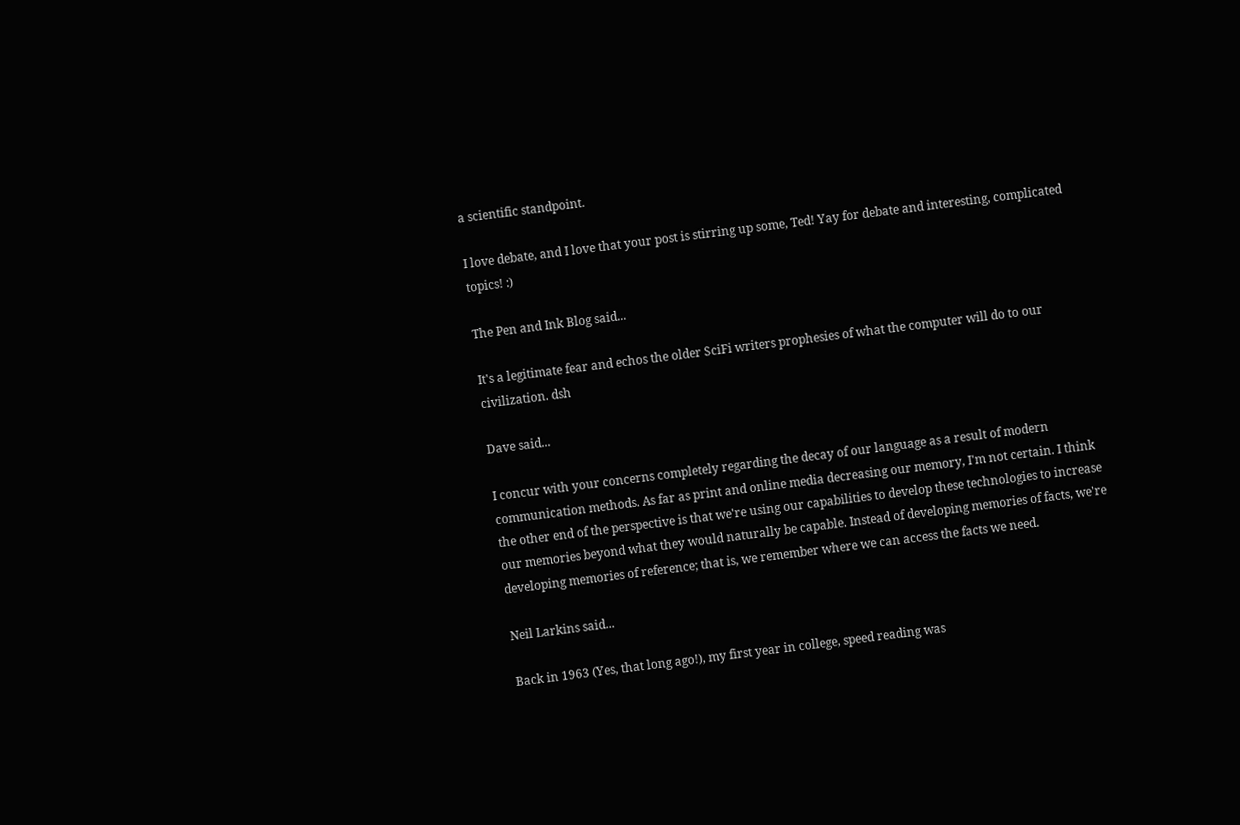a scientific standpoint.

I love debate, and I love that your post is stirring up some, Ted! Yay for debate and interesting, complicated topics! :)

The Pen and Ink Blog said...

It's a legitimate fear and echos the older SciFi writers prophesies of what the computer will do to our civilization. dsh

Dave said...

I concur with your concerns completely regarding the decay of our language as a result of modern communication methods. As far as print and online media decreasing our memory, I'm not certain. I think the other end of the perspective is that we're using our capabilities to develop these technologies to increase our memories beyond what they would naturally be capable. Instead of developing memories of facts, we're developing memories of reference; that is, we remember where we can access the facts we need.

Neil Larkins said...

Back in 1963 (Yes, that long ago!), my first year in college, speed reading was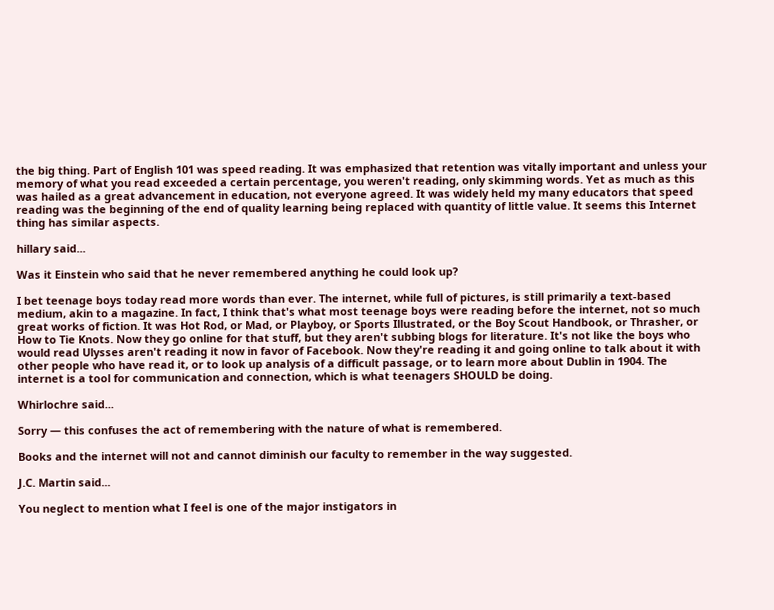the big thing. Part of English 101 was speed reading. It was emphasized that retention was vitally important and unless your memory of what you read exceeded a certain percentage, you weren't reading, only skimming words. Yet as much as this was hailed as a great advancement in education, not everyone agreed. It was widely held my many educators that speed reading was the beginning of the end of quality learning being replaced with quantity of little value. It seems this Internet thing has similar aspects.

hillary said...

Was it Einstein who said that he never remembered anything he could look up?

I bet teenage boys today read more words than ever. The internet, while full of pictures, is still primarily a text-based medium, akin to a magazine. In fact, I think that's what most teenage boys were reading before the internet, not so much great works of fiction. It was Hot Rod, or Mad, or Playboy, or Sports Illustrated, or the Boy Scout Handbook, or Thrasher, or How to Tie Knots. Now they go online for that stuff, but they aren't subbing blogs for literature. It's not like the boys who would read Ulysses aren't reading it now in favor of Facebook. Now they're reading it and going online to talk about it with other people who have read it, or to look up analysis of a difficult passage, or to learn more about Dublin in 1904. The internet is a tool for communication and connection, which is what teenagers SHOULD be doing.

Whirlochre said...

Sorry — this confuses the act of remembering with the nature of what is remembered.

Books and the internet will not and cannot diminish our faculty to remember in the way suggested.

J.C. Martin said...

You neglect to mention what I feel is one of the major instigators in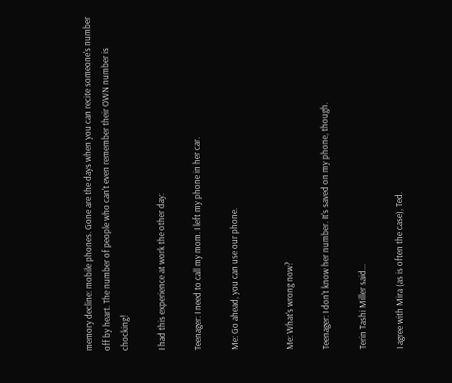memory decline: mobile phones. Gone are the days when you can recite someone's number off by heart. The number of people who can't even remember their OWN number is chocking!

I had this experience at work the other day:

Teenager: I need to call my mom. I left my phone in her car.

Me: Go ahead, you can use our phone.


Me: What's wrong now?

Teenager: I don't know her number. It's saved on my phone, though.

Terin Tashi Miller said...

I agree with Mira (as is often the case), Ted.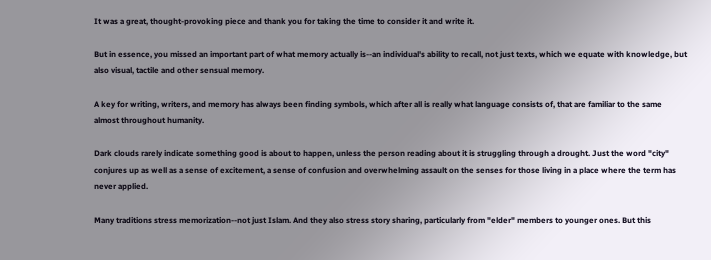It was a great, thought-provoking piece and thank you for taking the time to consider it and write it.

But in essence, you missed an important part of what memory actually is--an individual's ability to recall, not just texts, which we equate with knowledge, but also visual, tactile and other sensual memory.

A key for writing, writers, and memory has always been finding symbols, which after all is really what language consists of, that are familiar to the same almost throughout humanity.

Dark clouds rarely indicate something good is about to happen, unless the person reading about it is struggling through a drought. Just the word "city" conjures up as well as a sense of excitement, a sense of confusion and overwhelming assault on the senses for those living in a place where the term has never applied.

Many traditions stress memorization--not just Islam. And they also stress story sharing, particularly from "elder" members to younger ones. But this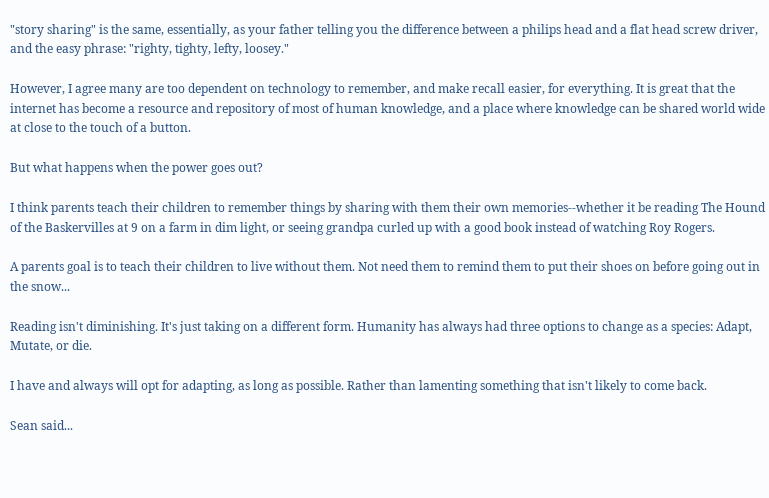"story sharing" is the same, essentially, as your father telling you the difference between a philips head and a flat head screw driver, and the easy phrase: "righty, tighty, lefty, loosey."

However, I agree many are too dependent on technology to remember, and make recall easier, for everything. It is great that the internet has become a resource and repository of most of human knowledge, and a place where knowledge can be shared world wide at close to the touch of a button.

But what happens when the power goes out?

I think parents teach their children to remember things by sharing with them their own memories--whether it be reading The Hound of the Baskervilles at 9 on a farm in dim light, or seeing grandpa curled up with a good book instead of watching Roy Rogers.

A parents goal is to teach their children to live without them. Not need them to remind them to put their shoes on before going out in the snow...

Reading isn't diminishing. It's just taking on a different form. Humanity has always had three options to change as a species: Adapt, Mutate, or die.

I have and always will opt for adapting, as long as possible. Rather than lamenting something that isn't likely to come back.

Sean said...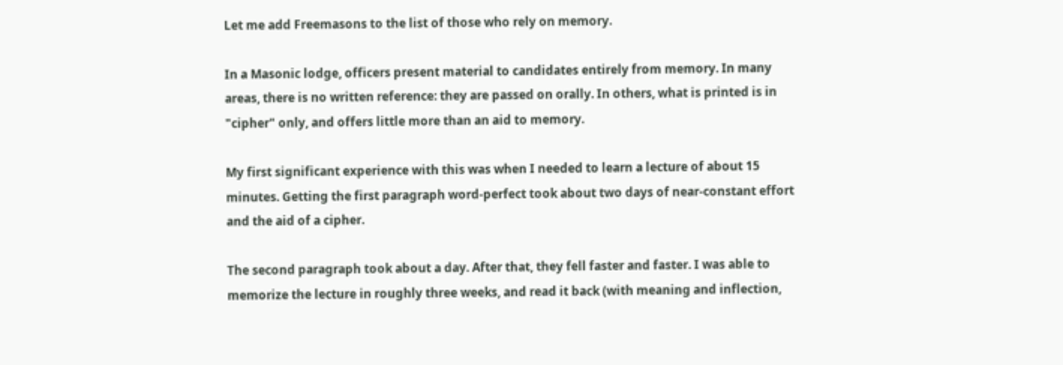Let me add Freemasons to the list of those who rely on memory.

In a Masonic lodge, officers present material to candidates entirely from memory. In many areas, there is no written reference: they are passed on orally. In others, what is printed is in "cipher" only, and offers little more than an aid to memory.

My first significant experience with this was when I needed to learn a lecture of about 15 minutes. Getting the first paragraph word-perfect took about two days of near-constant effort and the aid of a cipher.

The second paragraph took about a day. After that, they fell faster and faster. I was able to memorize the lecture in roughly three weeks, and read it back (with meaning and inflection,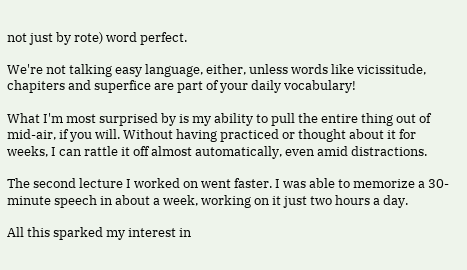not just by rote) word perfect.

We're not talking easy language, either, unless words like vicissitude, chapiters and superfice are part of your daily vocabulary!

What I'm most surprised by is my ability to pull the entire thing out of mid-air, if you will. Without having practiced or thought about it for weeks, I can rattle it off almost automatically, even amid distractions.

The second lecture I worked on went faster. I was able to memorize a 30-minute speech in about a week, working on it just two hours a day.

All this sparked my interest in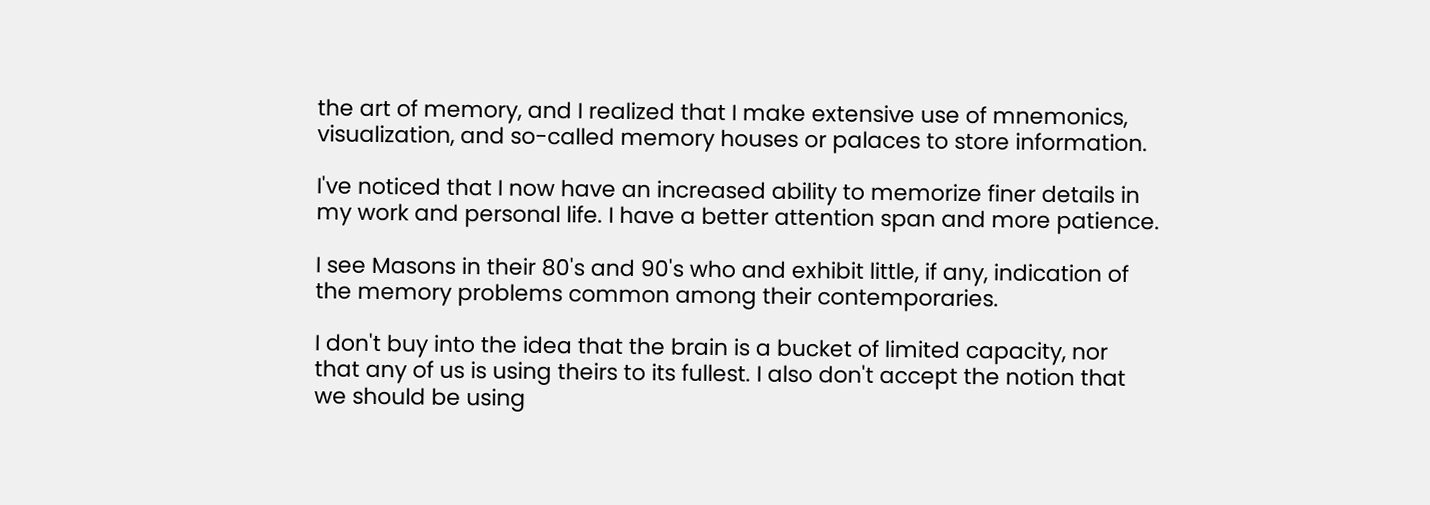the art of memory, and I realized that I make extensive use of mnemonics, visualization, and so-called memory houses or palaces to store information.

I've noticed that I now have an increased ability to memorize finer details in my work and personal life. I have a better attention span and more patience.

I see Masons in their 80's and 90's who and exhibit little, if any, indication of the memory problems common among their contemporaries.

I don't buy into the idea that the brain is a bucket of limited capacity, nor that any of us is using theirs to its fullest. I also don't accept the notion that we should be using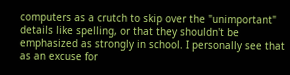computers as a crutch to skip over the "unimportant" details like spelling, or that they shouldn't be emphasized as strongly in school. I personally see that as an excuse for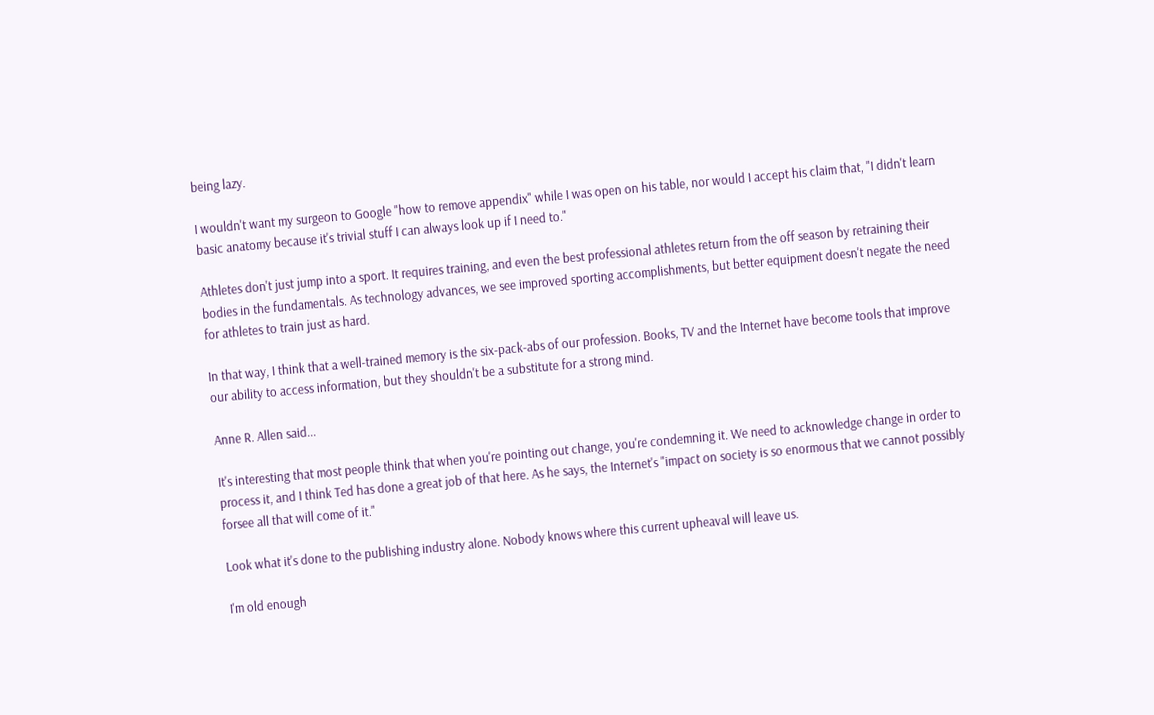being lazy.

I wouldn't want my surgeon to Google "how to remove appendix" while I was open on his table, nor would I accept his claim that, "I didn't learn basic anatomy because it's trivial stuff I can always look up if I need to."

Athletes don't just jump into a sport. It requires training, and even the best professional athletes return from the off season by retraining their bodies in the fundamentals. As technology advances, we see improved sporting accomplishments, but better equipment doesn't negate the need for athletes to train just as hard.

In that way, I think that a well-trained memory is the six-pack-abs of our profession. Books, TV and the Internet have become tools that improve our ability to access information, but they shouldn't be a substitute for a strong mind.

Anne R. Allen said...

It's interesting that most people think that when you're pointing out change, you're condemning it. We need to acknowledge change in order to process it, and I think Ted has done a great job of that here. As he says, the Internet's "impact on society is so enormous that we cannot possibly forsee all that will come of it."

Look what it's done to the publishing industry alone. Nobody knows where this current upheaval will leave us.

I'm old enough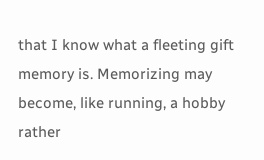that I know what a fleeting gift memory is. Memorizing may become, like running, a hobby rather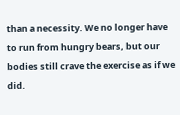than a necessity. We no longer have to run from hungry bears, but our bodies still crave the exercise as if we did.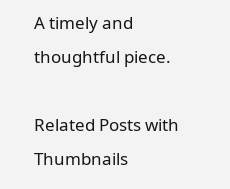A timely and thoughtful piece.

Related Posts with Thumbnails